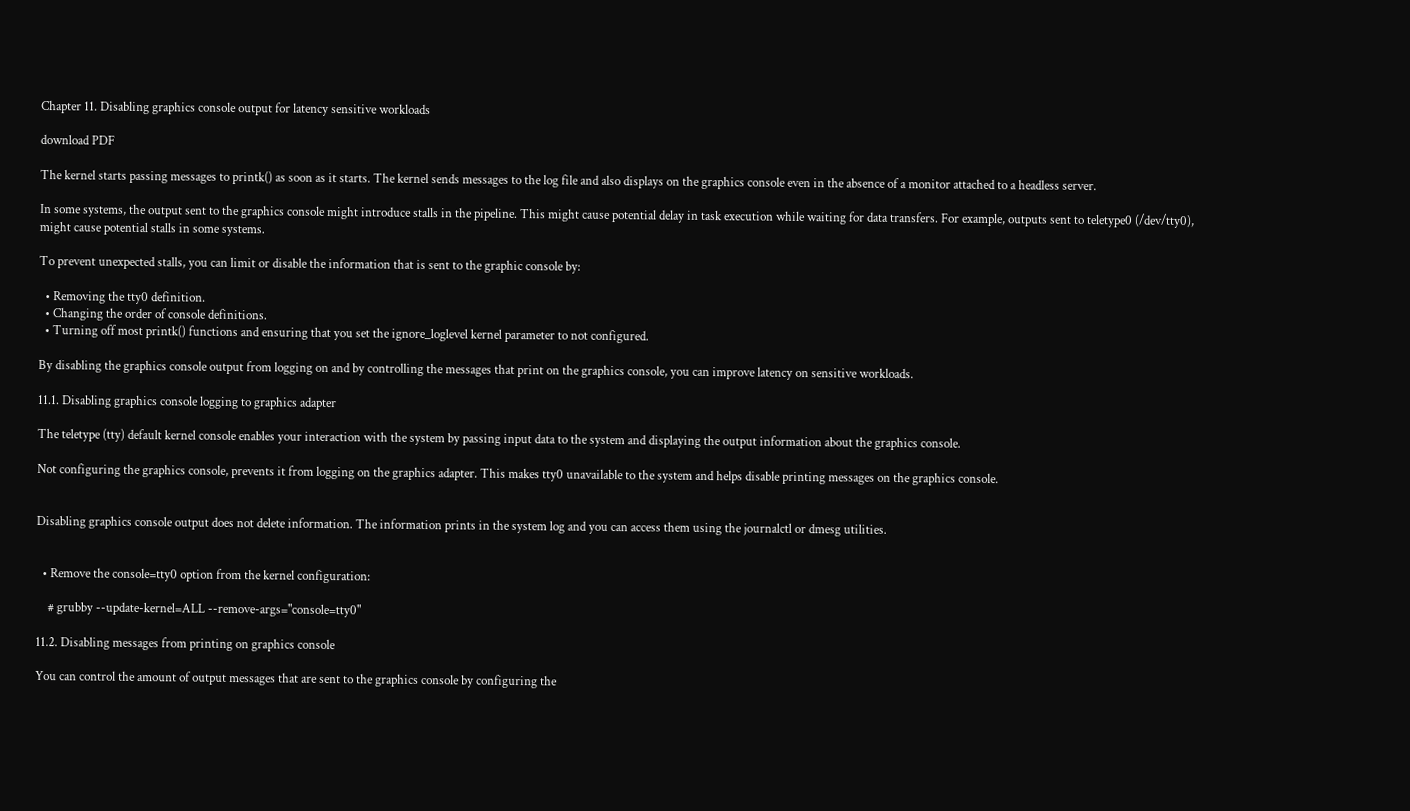Chapter 11. Disabling graphics console output for latency sensitive workloads

download PDF

The kernel starts passing messages to printk() as soon as it starts. The kernel sends messages to the log file and also displays on the graphics console even in the absence of a monitor attached to a headless server.

In some systems, the output sent to the graphics console might introduce stalls in the pipeline. This might cause potential delay in task execution while waiting for data transfers. For example, outputs sent to teletype0 (/dev/tty0), might cause potential stalls in some systems.

To prevent unexpected stalls, you can limit or disable the information that is sent to the graphic console by:

  • Removing the tty0 definition.
  • Changing the order of console definitions.
  • Turning off most printk() functions and ensuring that you set the ignore_loglevel kernel parameter to not configured.

By disabling the graphics console output from logging on and by controlling the messages that print on the graphics console, you can improve latency on sensitive workloads.

11.1. Disabling graphics console logging to graphics adapter

The teletype (tty) default kernel console enables your interaction with the system by passing input data to the system and displaying the output information about the graphics console.

Not configuring the graphics console, prevents it from logging on the graphics adapter. This makes tty0 unavailable to the system and helps disable printing messages on the graphics console.


Disabling graphics console output does not delete information. The information prints in the system log and you can access them using the journalctl or dmesg utilities.


  • Remove the console=tty0 option from the kernel configuration:

    # grubby --update-kernel=ALL --remove-args="console=tty0"

11.2. Disabling messages from printing on graphics console

You can control the amount of output messages that are sent to the graphics console by configuring the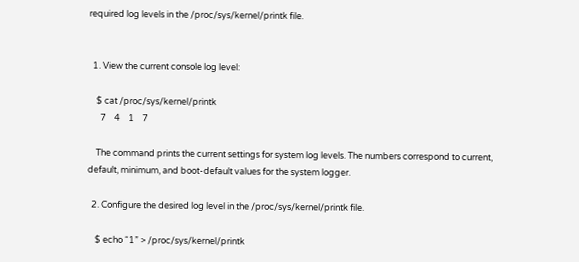required log levels in the /proc/sys/kernel/printk file.


  1. View the current console log level:

    $ cat /proc/sys/kernel/printk
      7    4    1    7

    The command prints the current settings for system log levels. The numbers correspond to current, default, minimum, and boot-default values for the system logger.

  2. Configure the desired log level in the /proc/sys/kernel/printk file.

    $ echo “1” > /proc/sys/kernel/printk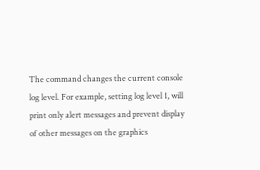The command changes the current console log level. For example, setting log level 1, will print only alert messages and prevent display of other messages on the graphics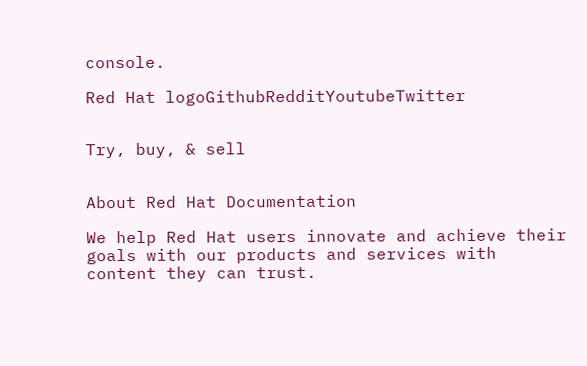console.

Red Hat logoGithubRedditYoutubeTwitter


Try, buy, & sell


About Red Hat Documentation

We help Red Hat users innovate and achieve their goals with our products and services with content they can trust.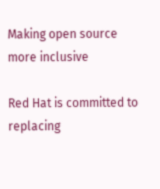Making open source more inclusive

Red Hat is committed to replacing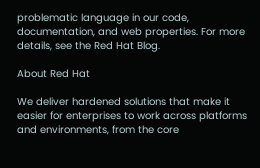problematic language in our code, documentation, and web properties. For more details, see the Red Hat Blog.

About Red Hat

We deliver hardened solutions that make it easier for enterprises to work across platforms and environments, from the core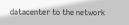datacenter to the network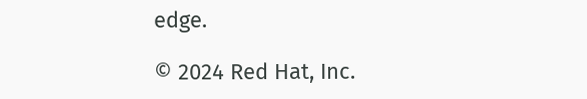edge.

© 2024 Red Hat, Inc.